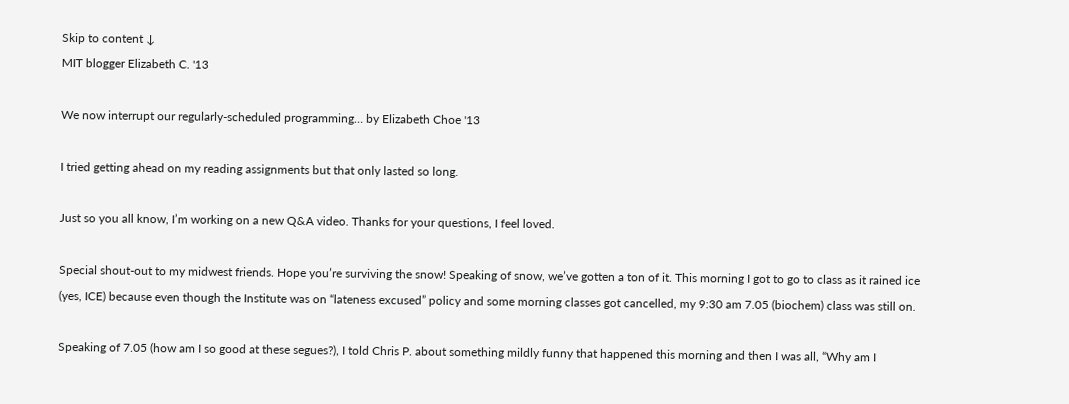Skip to content ↓
MIT blogger Elizabeth C. '13

We now interrupt our regularly-scheduled programming… by Elizabeth Choe '13

I tried getting ahead on my reading assignments but that only lasted so long.

Just so you all know, I’m working on a new Q&A video. Thanks for your questions, I feel loved.

Special shout-out to my midwest friends. Hope you’re surviving the snow! Speaking of snow, we’ve gotten a ton of it. This morning I got to go to class as it rained ice (yes, ICE) because even though the Institute was on “lateness excused” policy and some morning classes got cancelled, my 9:30 am 7.05 (biochem) class was still on.

Speaking of 7.05 (how am I so good at these segues?), I told Chris P. about something mildly funny that happened this morning and then I was all, “Why am I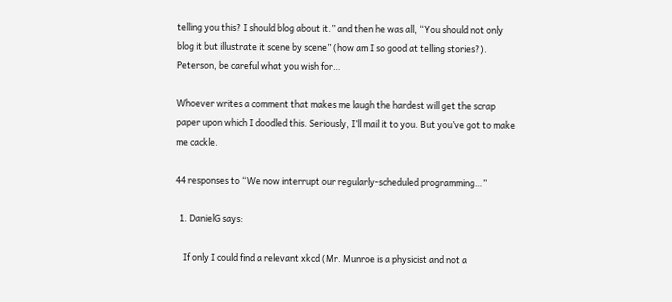telling you this? I should blog about it.” and then he was all, “You should not only blog it but illustrate it scene by scene” (how am I so good at telling stories?). Peterson, be careful what you wish for…

Whoever writes a comment that makes me laugh the hardest will get the scrap paper upon which I doodled this. Seriously, I’ll mail it to you. But you’ve got to make me cackle.

44 responses to “We now interrupt our regularly-scheduled programming…”

  1. DanielG says:

    If only I could find a relevant xkcd (Mr. Munroe is a physicist and not a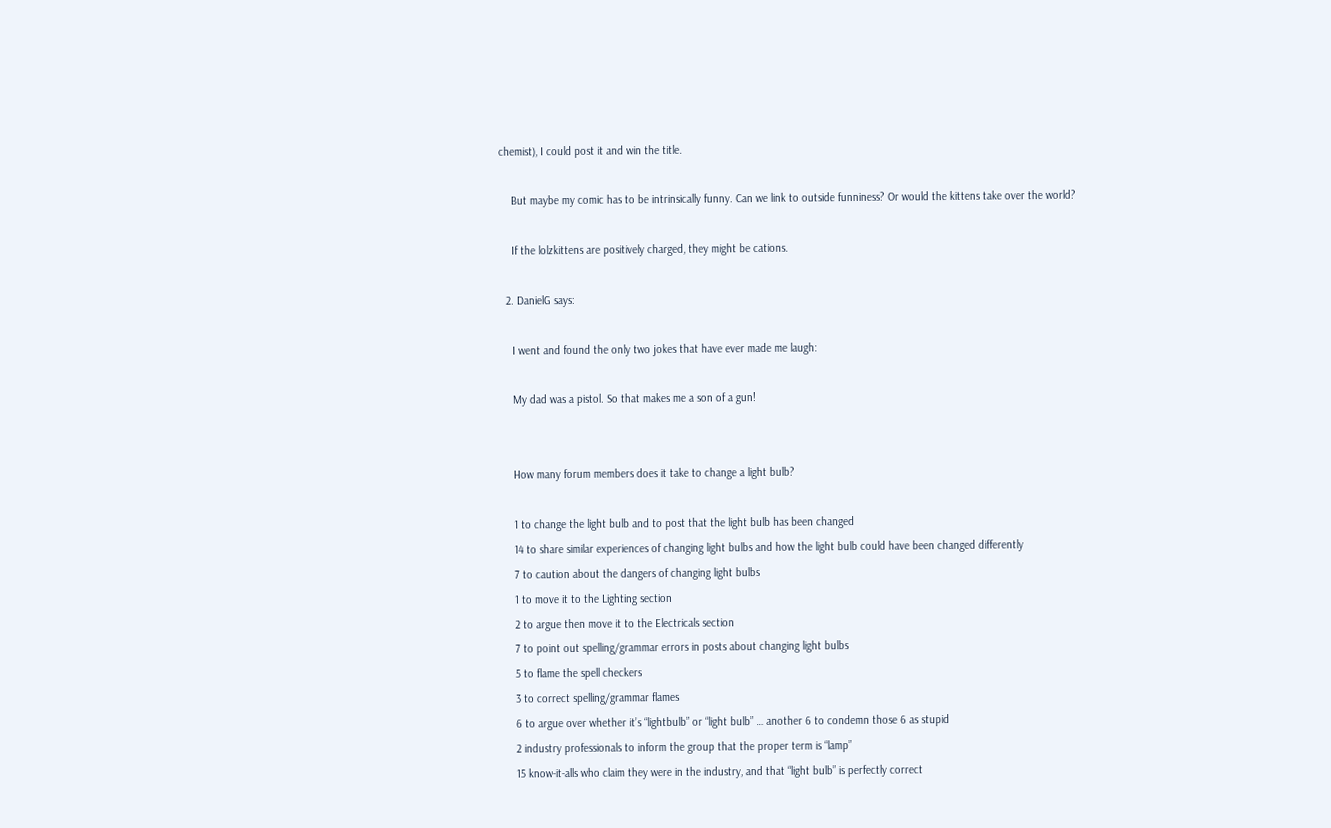chemist), I could post it and win the title.

    But maybe my comic has to be intrinsically funny. Can we link to outside funniness? Or would the kittens take over the world?

    If the lolzkittens are positively charged, they might be cations.

  2. DanielG says:

    I went and found the only two jokes that have ever made me laugh:

    My dad was a pistol. So that makes me a son of a gun!


    How many forum members does it take to change a light bulb?

    1 to change the light bulb and to post that the light bulb has been changed
    14 to share similar experiences of changing light bulbs and how the light bulb could have been changed differently
    7 to caution about the dangers of changing light bulbs
    1 to move it to the Lighting section
    2 to argue then move it to the Electricals section
    7 to point out spelling/grammar errors in posts about changing light bulbs
    5 to flame the spell checkers
    3 to correct spelling/grammar flames
    6 to argue over whether it’s “lightbulb” or “light bulb” … another 6 to condemn those 6 as stupid
    2 industry professionals to inform the group that the proper term is “lamp”
    15 know-it-alls who claim they were in the industry, and that “light bulb” is perfectly correct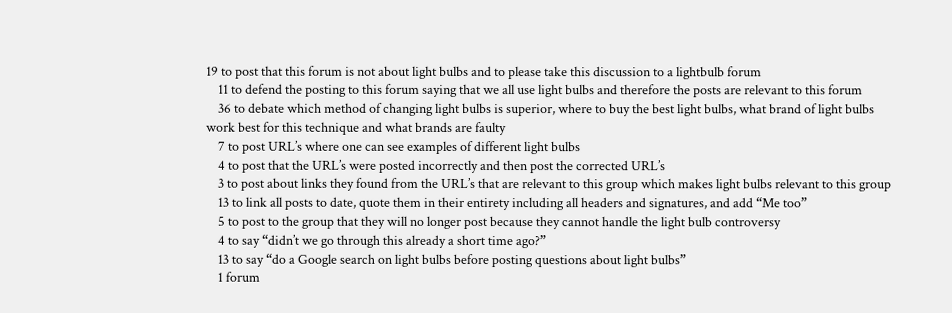19 to post that this forum is not about light bulbs and to please take this discussion to a lightbulb forum
    11 to defend the posting to this forum saying that we all use light bulbs and therefore the posts are relevant to this forum
    36 to debate which method of changing light bulbs is superior, where to buy the best light bulbs, what brand of light bulbs work best for this technique and what brands are faulty
    7 to post URL’s where one can see examples of different light bulbs
    4 to post that the URL’s were posted incorrectly and then post the corrected URL’s
    3 to post about links they found from the URL’s that are relevant to this group which makes light bulbs relevant to this group
    13 to link all posts to date, quote them in their entirety including all headers and signatures, and add “Me too”
    5 to post to the group that they will no longer post because they cannot handle the light bulb controversy
    4 to say “didn’t we go through this already a short time ago?”
    13 to say “do a Google search on light bulbs before posting questions about light bulbs”
    1 forum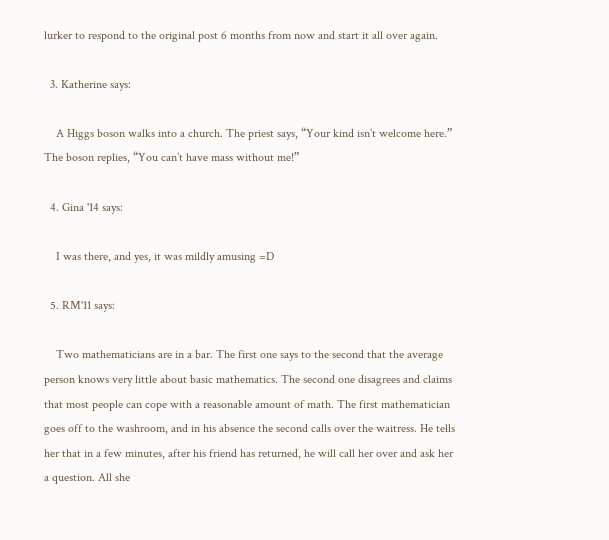lurker to respond to the original post 6 months from now and start it all over again.

  3. Katherine says:

    A Higgs boson walks into a church. The priest says, “Your kind isn’t welcome here.” The boson replies, “You can’t have mass without me!”

  4. Gina '14 says:

    I was there, and yes, it was mildly amusing =D

  5. RM'11 says:

    Two mathematicians are in a bar. The first one says to the second that the average person knows very little about basic mathematics. The second one disagrees and claims that most people can cope with a reasonable amount of math. The first mathematician goes off to the washroom, and in his absence the second calls over the waitress. He tells her that in a few minutes, after his friend has returned, he will call her over and ask her a question. All she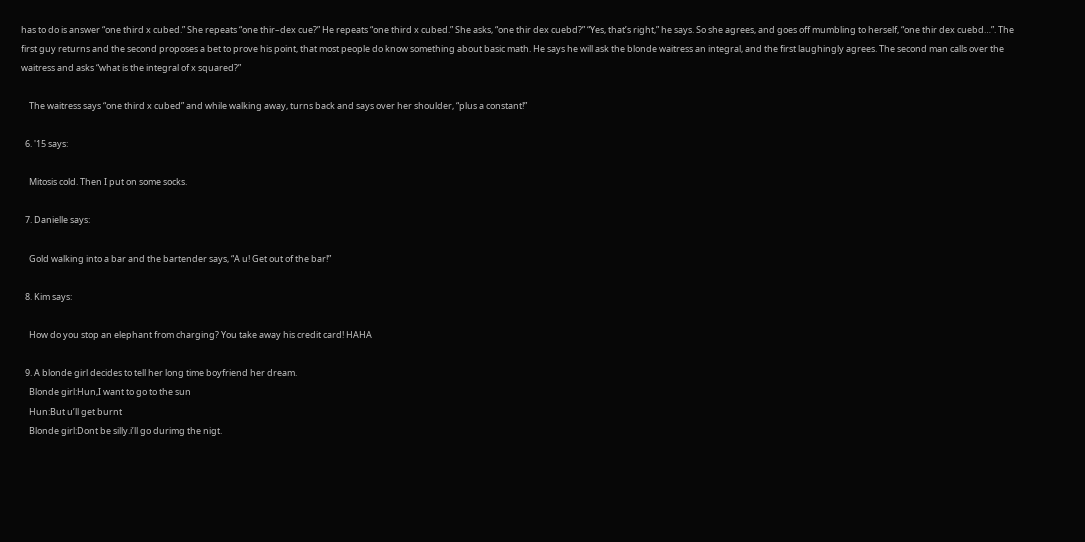has to do is answer “one third x cubed.” She repeats “one thir–dex cue?” He repeats “one third x cubed.” She asks, “one thir dex cuebd?” “Yes, that’s right,” he says. So she agrees, and goes off mumbling to herself, “one thir dex cuebd…”. The first guy returns and the second proposes a bet to prove his point, that most people do know something about basic math. He says he will ask the blonde waitress an integral, and the first laughingly agrees. The second man calls over the waitress and asks “what is the integral of x squared?”

    The waitress says “one third x cubed” and while walking away, turns back and says over her shoulder, “plus a constant!”

  6. '15 says:

    Mitosis cold. Then I put on some socks.

  7. Danielle says:

    Gold walking into a bar and the bartender says, “A u! Get out of the bar!”

  8. Kim says:

    How do you stop an elephant from charging? You take away his credit card! HAHA

  9. A blonde girl decides to tell her long time boyfriend her dream.
    Blonde girl:Hun,I want to go to the sun
    Hun:But u’ll get burnt
    Blonde girl:Dont be silly.i’ll go durimg the nigt.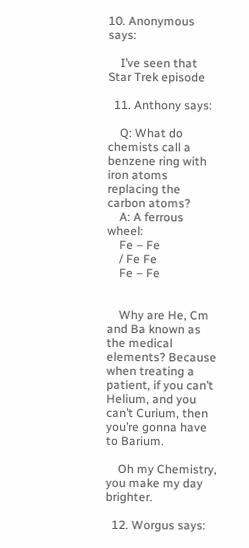10. Anonymous says:

    I’ve seen that Star Trek episode

  11. Anthony says:

    Q: What do chemists call a benzene ring with iron atoms replacing the carbon atoms?
    A: A ferrous wheel:
    Fe – Fe
    / Fe Fe
    Fe – Fe


    Why are He, Cm and Ba known as the medical elements? Because when treating a patient, if you can’t Helium, and you can’t Curium, then you’re gonna have to Barium.

    Oh my Chemistry, you make my day brighter.

  12. Worgus says: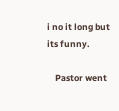i no it long but its funny.

    Pastor went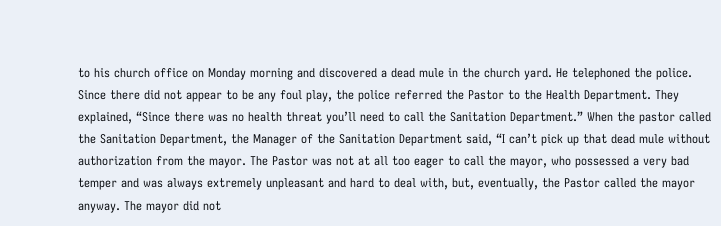to his church office on Monday morning and discovered a dead mule in the church yard. He telephoned the police. Since there did not appear to be any foul play, the police referred the Pastor to the Health Department. They explained, “Since there was no health threat you’ll need to call the Sanitation Department.” When the pastor called the Sanitation Department, the Manager of the Sanitation Department said, “I can’t pick up that dead mule without authorization from the mayor. The Pastor was not at all too eager to call the mayor, who possessed a very bad temper and was always extremely unpleasant and hard to deal with, but, eventually, the Pastor called the mayor anyway. The mayor did not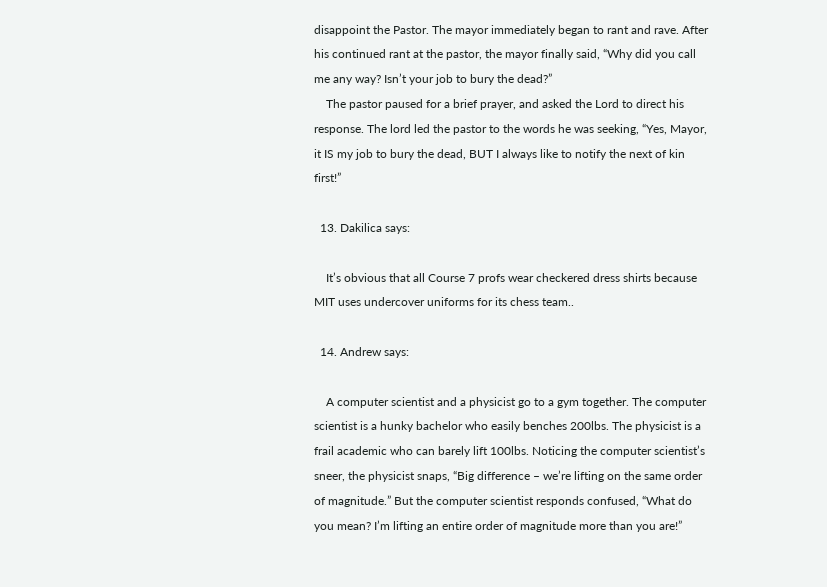disappoint the Pastor. The mayor immediately began to rant and rave. After his continued rant at the pastor, the mayor finally said, “Why did you call me any way? Isn’t your job to bury the dead?”
    The pastor paused for a brief prayer, and asked the Lord to direct his response. The lord led the pastor to the words he was seeking, “Yes, Mayor, it IS my job to bury the dead, BUT I always like to notify the next of kin first!”

  13. Dakilica says:

    It’s obvious that all Course 7 profs wear checkered dress shirts because MIT uses undercover uniforms for its chess team..

  14. Andrew says:

    A computer scientist and a physicist go to a gym together. The computer scientist is a hunky bachelor who easily benches 200lbs. The physicist is a frail academic who can barely lift 100lbs. Noticing the computer scientist’s sneer, the physicist snaps, “Big difference – we’re lifting on the same order of magnitude.” But the computer scientist responds confused, “What do you mean? I’m lifting an entire order of magnitude more than you are!”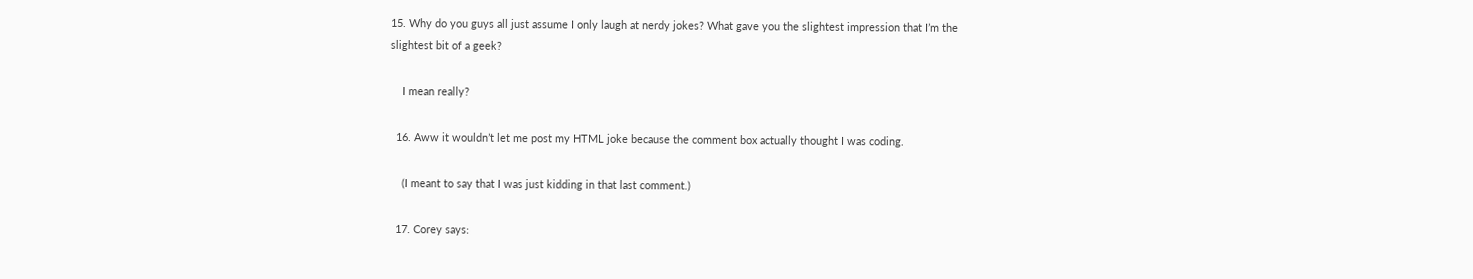15. Why do you guys all just assume I only laugh at nerdy jokes? What gave you the slightest impression that I’m the slightest bit of a geek?

    I mean really?

  16. Aww it wouldn’t let me post my HTML joke because the comment box actually thought I was coding.

    (I meant to say that I was just kidding in that last comment.)

  17. Corey says: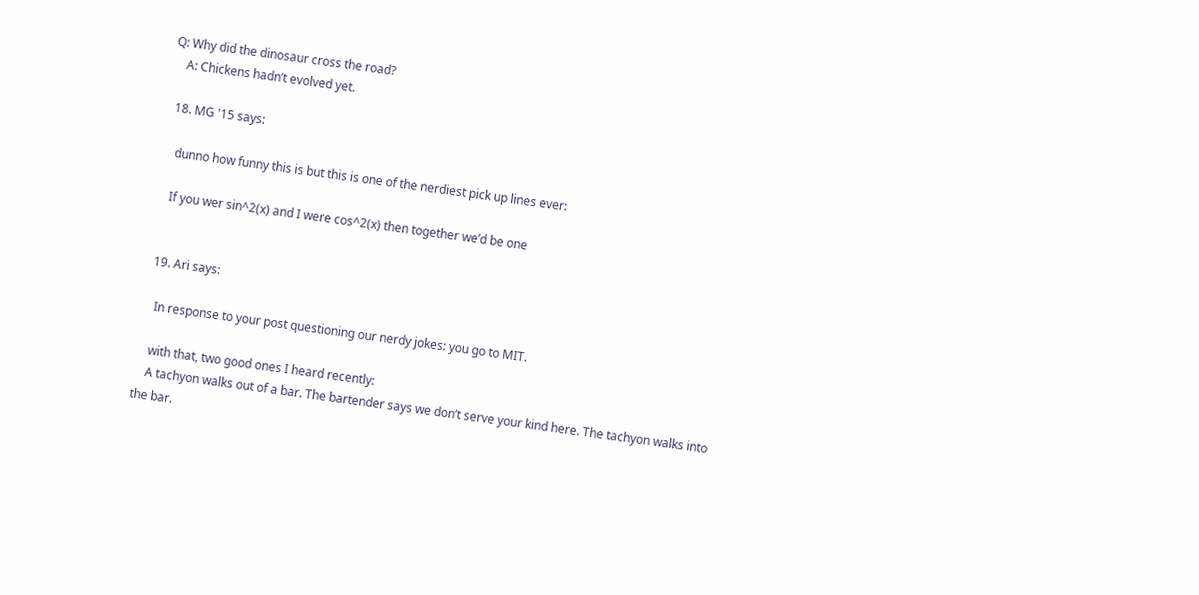Q: Why did the dinosaur cross the road?
    A: Chickens hadn’t evolved yet.

  18. MG '15 says:

    dunno how funny this is but this is one of the nerdiest pick up lines ever:

    If you wer sin^2(x) and I were cos^2(x) then together we’d be one


  19. Ari says:

    In response to your post questioning our nerdy jokes: you go to MIT.

    with that, two good ones I heard recently:
    A tachyon walks out of a bar. The bartender says we don’t serve your kind here. The tachyon walks into the bar.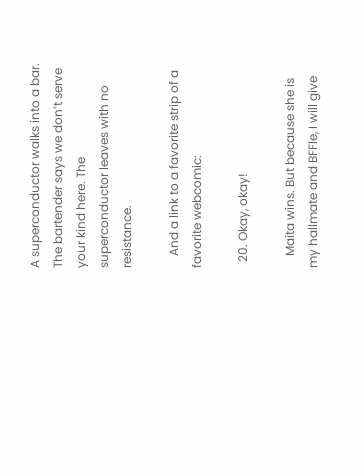A superconductor walks into a bar. The bartender says we don’t serve your kind here. The superconductor leaves with no resistance.

    And a link to a favorite strip of a favorite webcomic:

  20. Okay, okay!

    Maita wins. But because she is my hallmate and BFFle, I will give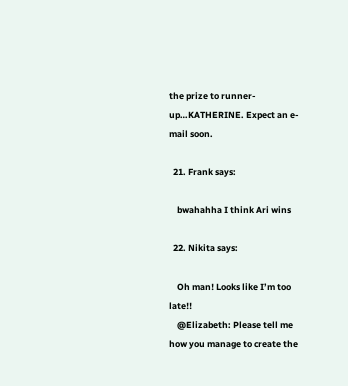the prize to runner-up…KATHERINE. Expect an e-mail soon.

  21. Frank says:

    bwahahha I think Ari wins

  22. Nikita says:

    Oh man! Looks like I’m too late!!
    @Elizabeth: Please tell me how you manage to create the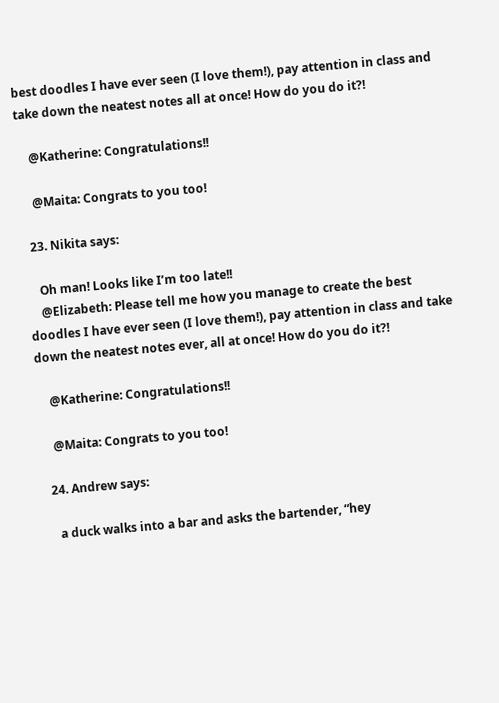best doodles I have ever seen (I love them!), pay attention in class and take down the neatest notes all at once! How do you do it?!

    @Katherine: Congratulations!!

    @Maita: Congrats to you too!

  23. Nikita says:

    Oh man! Looks like I’m too late!!
    @Elizabeth: Please tell me how you manage to create the best doodles I have ever seen (I love them!), pay attention in class and take down the neatest notes ever, all at once! How do you do it?!

    @Katherine: Congratulations!!

    @Maita: Congrats to you too!

  24. Andrew says:

    a duck walks into a bar and asks the bartender, “hey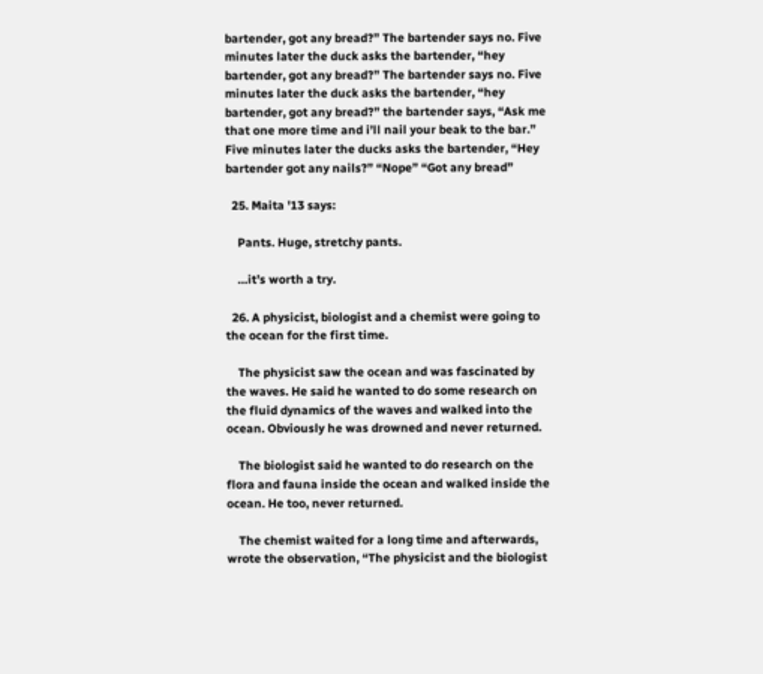bartender, got any bread?” The bartender says no. Five minutes later the duck asks the bartender, “hey bartender, got any bread?” The bartender says no. Five minutes later the duck asks the bartender, “hey bartender, got any bread?” the bartender says, “Ask me that one more time and i’ll nail your beak to the bar.” Five minutes later the ducks asks the bartender, “Hey bartender got any nails?” “Nope” “Got any bread”

  25. Maita '13 says:

    Pants. Huge, stretchy pants.

    …it’s worth a try.

  26. A physicist, biologist and a chemist were going to the ocean for the first time.

    The physicist saw the ocean and was fascinated by the waves. He said he wanted to do some research on the fluid dynamics of the waves and walked into the ocean. Obviously he was drowned and never returned.

    The biologist said he wanted to do research on the flora and fauna inside the ocean and walked inside the ocean. He too, never returned.

    The chemist waited for a long time and afterwards, wrote the observation, “The physicist and the biologist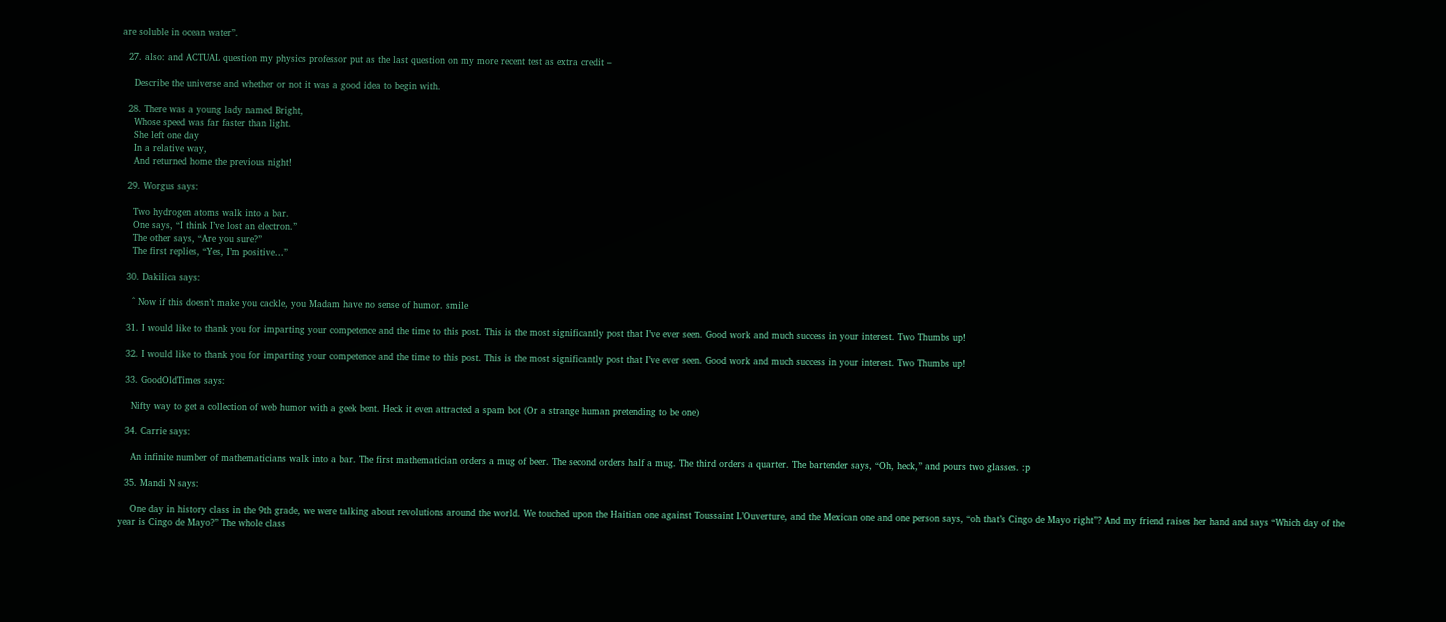are soluble in ocean water”.

  27. also: and ACTUAL question my physics professor put as the last question on my more recent test as extra credit –

    Describe the universe and whether or not it was a good idea to begin with.

  28. There was a young lady named Bright,
    Whose speed was far faster than light.
    She left one day
    In a relative way,
    And returned home the previous night!

  29. Worgus says:

    Two hydrogen atoms walk into a bar.
    One says, “I think I’ve lost an electron.”
    The other says, “Are you sure?”
    The first replies, “Yes, I’m positive…”

  30. Dakilica says:

    ^ Now if this doesn’t make you cackle, you Madam have no sense of humor. smile

  31. I would like to thank you for imparting your competence and the time to this post. This is the most significantly post that I’ve ever seen. Good work and much success in your interest. Two Thumbs up!

  32. I would like to thank you for imparting your competence and the time to this post. This is the most significantly post that I’ve ever seen. Good work and much success in your interest. Two Thumbs up!

  33. GoodOldTimes says:

    Nifty way to get a collection of web humor with a geek bent. Heck it even attracted a spam bot (Or a strange human pretending to be one)

  34. Carrie says:

    An infinite number of mathematicians walk into a bar. The first mathematician orders a mug of beer. The second orders half a mug. The third orders a quarter. The bartender says, “Oh, heck,” and pours two glasses. :p

  35. Mandi N says:

    One day in history class in the 9th grade, we were talking about revolutions around the world. We touched upon the Haitian one against Toussaint L’Ouverture, and the Mexican one and one person says, “oh that’s Cingo de Mayo right”? And my friend raises her hand and says “Which day of the year is Cingo de Mayo?” The whole class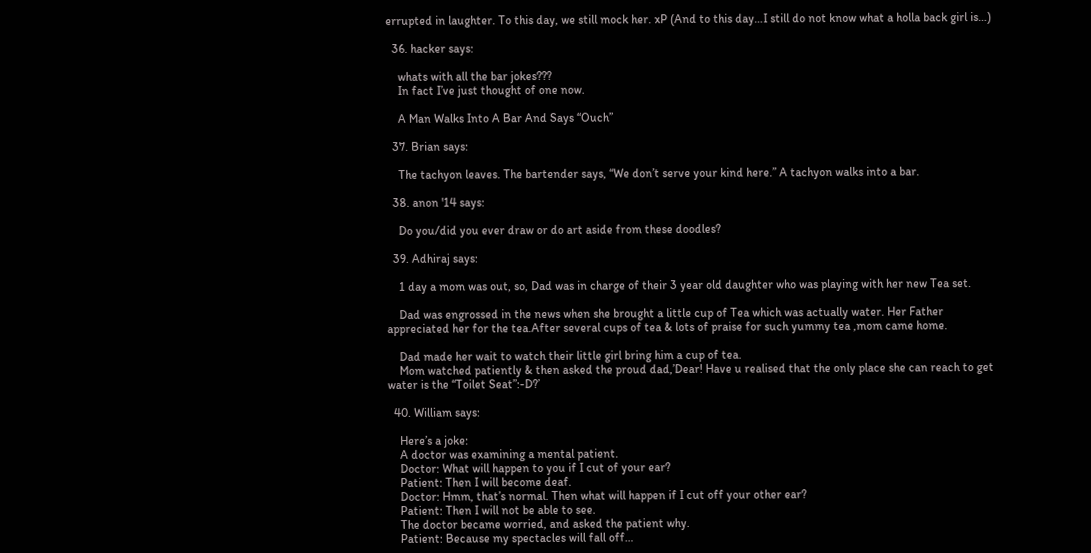errupted in laughter. To this day, we still mock her. xP (And to this day…I still do not know what a holla back girl is…)

  36. hacker says:

    whats with all the bar jokes???
    In fact I’ve just thought of one now.

    A Man Walks Into A Bar And Says “Ouch”

  37. Brian says:

    The tachyon leaves. The bartender says, “We don’t serve your kind here.” A tachyon walks into a bar.

  38. anon '14 says:

    Do you/did you ever draw or do art aside from these doodles?

  39. Adhiraj says:

    1 day a mom was out, so, Dad was in charge of their 3 year old daughter who was playing with her new Tea set.

    Dad was engrossed in the news when she brought a little cup of Tea which was actually water. Her Father appreciated her for the tea.After several cups of tea & lots of praise for such yummy tea ,mom came home.

    Dad made her wait to watch their little girl bring him a cup of tea.
    Mom watched patiently & then asked the proud dad,’Dear! Have u realised that the only place she can reach to get water is the “Toilet Seat”:-D?’

  40. William says:

    Here’s a joke:
    A doctor was examining a mental patient.
    Doctor: What will happen to you if I cut of your ear?
    Patient: Then I will become deaf.
    Doctor: Hmm, that’s normal. Then what will happen if I cut off your other ear?
    Patient: Then I will not be able to see.
    The doctor became worried, and asked the patient why.
    Patient: Because my spectacles will fall off…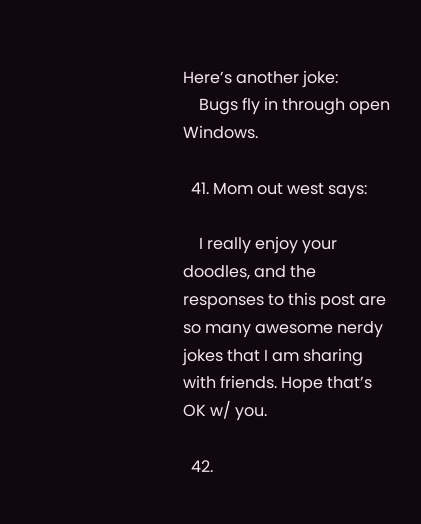Here’s another joke:
    Bugs fly in through open Windows.

  41. Mom out west says:

    I really enjoy your doodles, and the responses to this post are so many awesome nerdy jokes that I am sharing with friends. Hope that’s OK w/ you.

  42.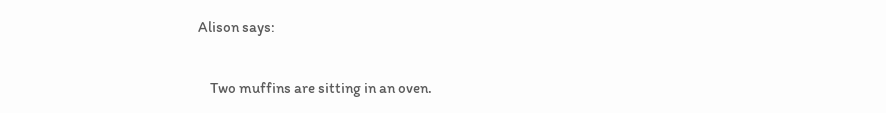Alison says:

    Two muffins are sitting in an oven.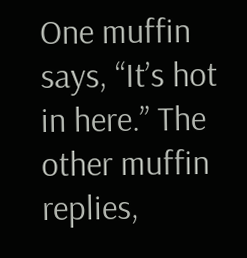One muffin says, “It’s hot in here.” The other muffin replies,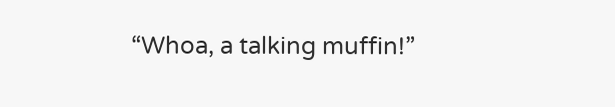“Whoa, a talking muffin!”